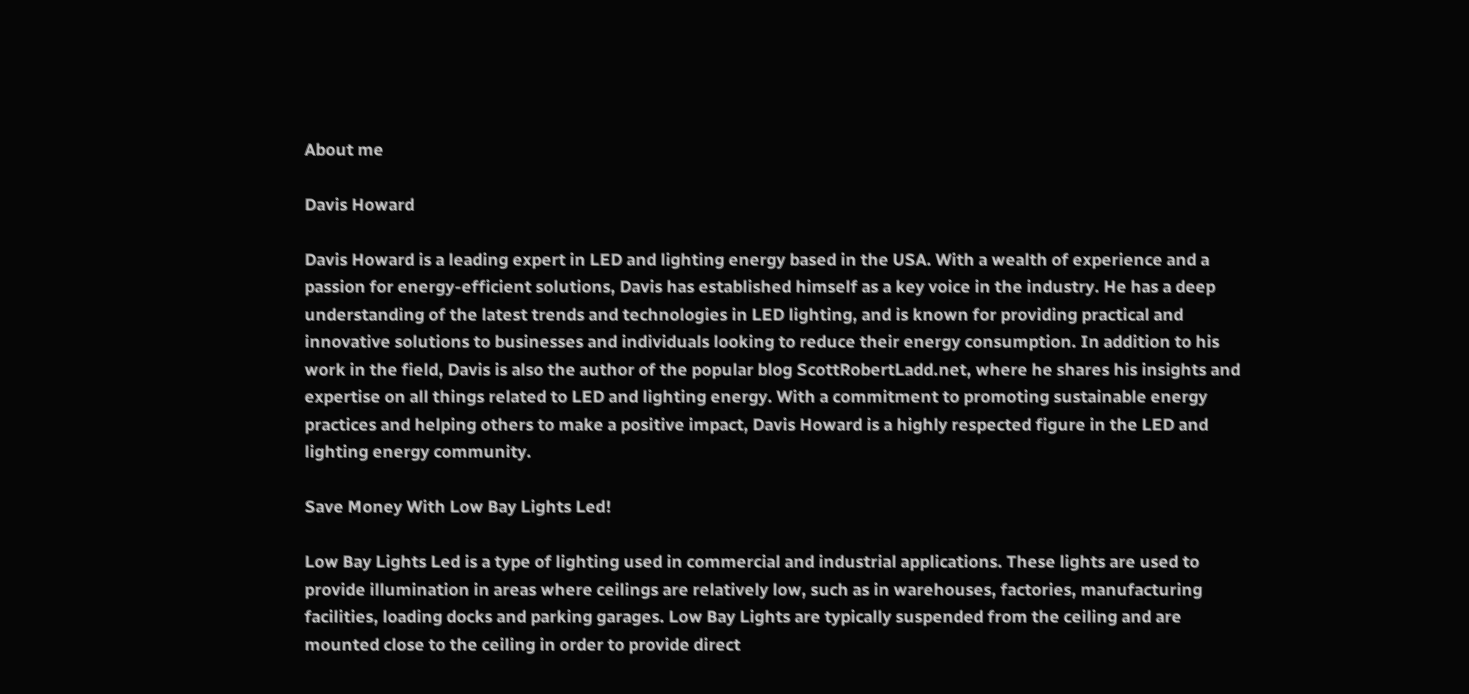About me

Davis Howard

Davis Howard is a leading expert in LED and lighting energy based in the USA. With a wealth of experience and a passion for energy-efficient solutions, Davis has established himself as a key voice in the industry. He has a deep understanding of the latest trends and technologies in LED lighting, and is known for providing practical and innovative solutions to businesses and individuals looking to reduce their energy consumption. In addition to his work in the field, Davis is also the author of the popular blog ScottRobertLadd.net, where he shares his insights and expertise on all things related to LED and lighting energy. With a commitment to promoting sustainable energy practices and helping others to make a positive impact, Davis Howard is a highly respected figure in the LED and lighting energy community.

Save Money With Low Bay Lights Led!

Low Bay Lights Led is a type of lighting used in commercial and industrial applications. These lights are used to provide illumination in areas where ceilings are relatively low, such as in warehouses, factories, manufacturing facilities, loading docks and parking garages. Low Bay Lights are typically suspended from the ceiling and are mounted close to the ceiling in order to provide direct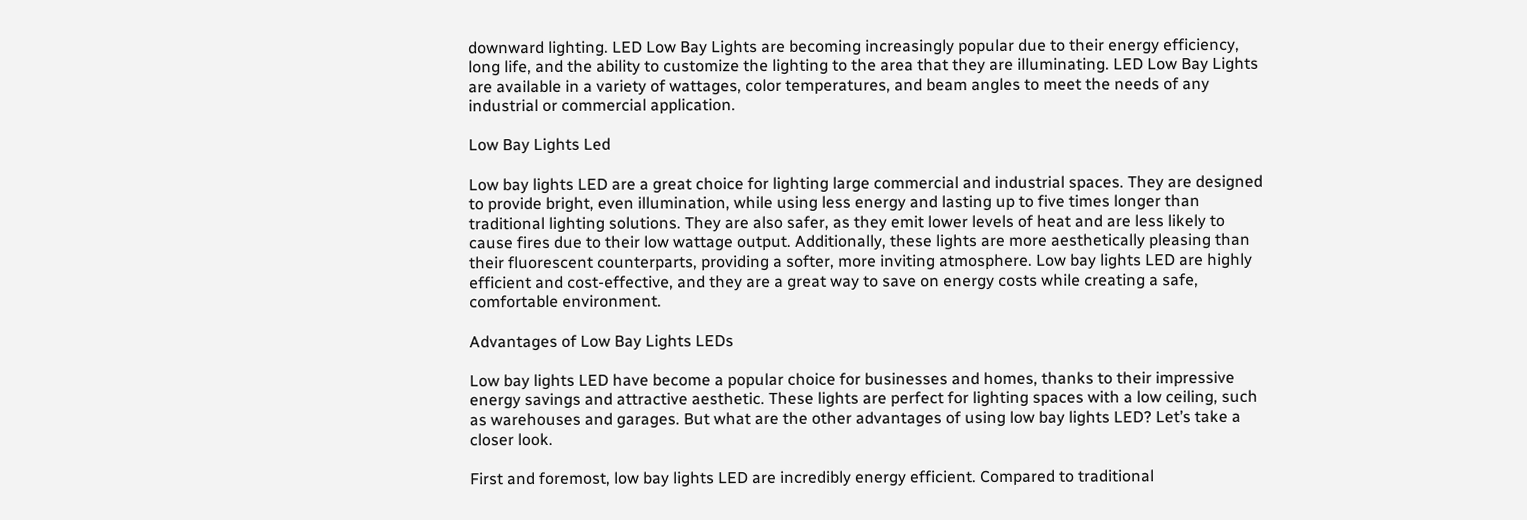downward lighting. LED Low Bay Lights are becoming increasingly popular due to their energy efficiency, long life, and the ability to customize the lighting to the area that they are illuminating. LED Low Bay Lights are available in a variety of wattages, color temperatures, and beam angles to meet the needs of any industrial or commercial application.

Low Bay Lights Led

Low bay lights LED are a great choice for lighting large commercial and industrial spaces. They are designed to provide bright, even illumination, while using less energy and lasting up to five times longer than traditional lighting solutions. They are also safer, as they emit lower levels of heat and are less likely to cause fires due to their low wattage output. Additionally, these lights are more aesthetically pleasing than their fluorescent counterparts, providing a softer, more inviting atmosphere. Low bay lights LED are highly efficient and cost-effective, and they are a great way to save on energy costs while creating a safe, comfortable environment.

Advantages of Low Bay Lights LEDs

Low bay lights LED have become a popular choice for businesses and homes, thanks to their impressive energy savings and attractive aesthetic. These lights are perfect for lighting spaces with a low ceiling, such as warehouses and garages. But what are the other advantages of using low bay lights LED? Let’s take a closer look.

First and foremost, low bay lights LED are incredibly energy efficient. Compared to traditional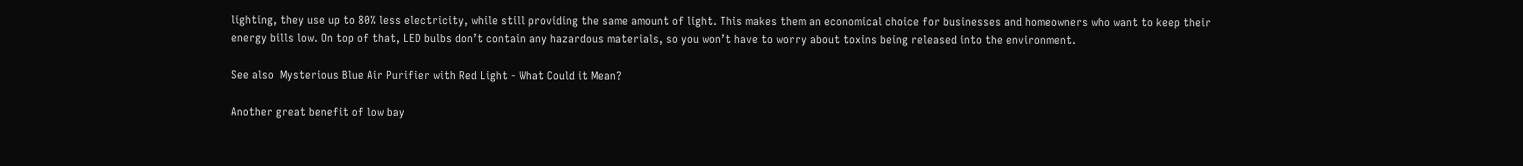lighting, they use up to 80% less electricity, while still providing the same amount of light. This makes them an economical choice for businesses and homeowners who want to keep their energy bills low. On top of that, LED bulbs don’t contain any hazardous materials, so you won’t have to worry about toxins being released into the environment.

See also  Mysterious Blue Air Purifier with Red Light - What Could it Mean?

Another great benefit of low bay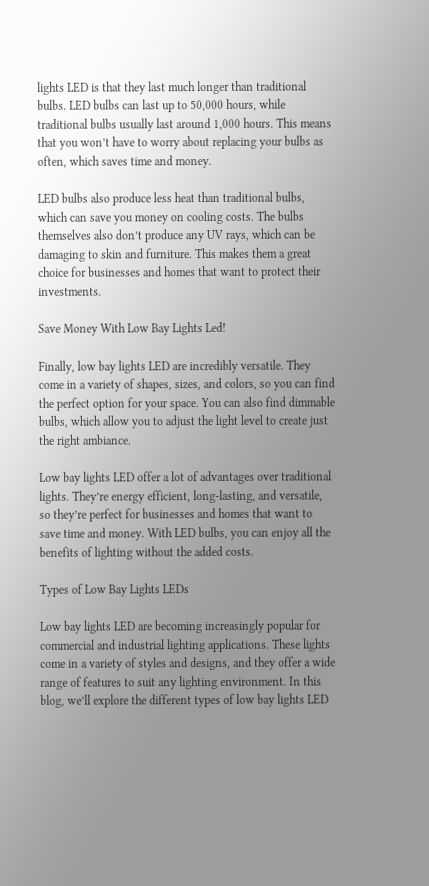lights LED is that they last much longer than traditional bulbs. LED bulbs can last up to 50,000 hours, while traditional bulbs usually last around 1,000 hours. This means that you won’t have to worry about replacing your bulbs as often, which saves time and money.

LED bulbs also produce less heat than traditional bulbs, which can save you money on cooling costs. The bulbs themselves also don’t produce any UV rays, which can be damaging to skin and furniture. This makes them a great choice for businesses and homes that want to protect their investments.

Save Money With Low Bay Lights Led!

Finally, low bay lights LED are incredibly versatile. They come in a variety of shapes, sizes, and colors, so you can find the perfect option for your space. You can also find dimmable bulbs, which allow you to adjust the light level to create just the right ambiance.

Low bay lights LED offer a lot of advantages over traditional lights. They’re energy efficient, long-lasting, and versatile, so they’re perfect for businesses and homes that want to save time and money. With LED bulbs, you can enjoy all the benefits of lighting without the added costs.

Types of Low Bay Lights LEDs

Low bay lights LED are becoming increasingly popular for commercial and industrial lighting applications. These lights come in a variety of styles and designs, and they offer a wide range of features to suit any lighting environment. In this blog, we’ll explore the different types of low bay lights LED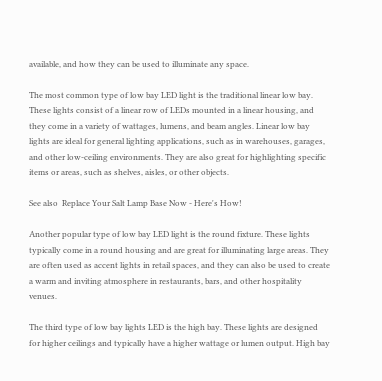available, and how they can be used to illuminate any space.

The most common type of low bay LED light is the traditional linear low bay. These lights consist of a linear row of LEDs mounted in a linear housing, and they come in a variety of wattages, lumens, and beam angles. Linear low bay lights are ideal for general lighting applications, such as in warehouses, garages, and other low-ceiling environments. They are also great for highlighting specific items or areas, such as shelves, aisles, or other objects.

See also  Replace Your Salt Lamp Base Now - Here's How!

Another popular type of low bay LED light is the round fixture. These lights typically come in a round housing and are great for illuminating large areas. They are often used as accent lights in retail spaces, and they can also be used to create a warm and inviting atmosphere in restaurants, bars, and other hospitality venues.

The third type of low bay lights LED is the high bay. These lights are designed for higher ceilings and typically have a higher wattage or lumen output. High bay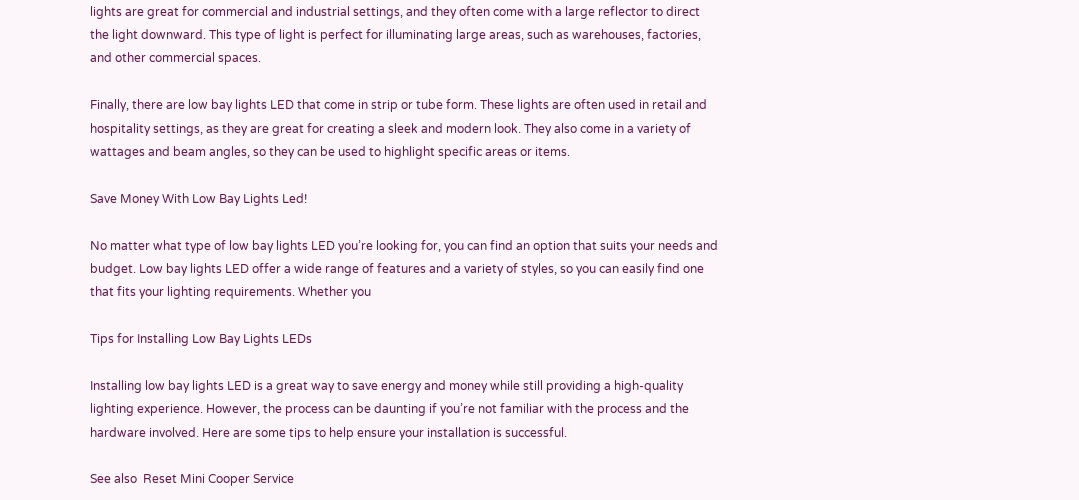lights are great for commercial and industrial settings, and they often come with a large reflector to direct the light downward. This type of light is perfect for illuminating large areas, such as warehouses, factories, and other commercial spaces.

Finally, there are low bay lights LED that come in strip or tube form. These lights are often used in retail and hospitality settings, as they are great for creating a sleek and modern look. They also come in a variety of wattages and beam angles, so they can be used to highlight specific areas or items.

Save Money With Low Bay Lights Led!

No matter what type of low bay lights LED you’re looking for, you can find an option that suits your needs and budget. Low bay lights LED offer a wide range of features and a variety of styles, so you can easily find one that fits your lighting requirements. Whether you

Tips for Installing Low Bay Lights LEDs

Installing low bay lights LED is a great way to save energy and money while still providing a high-quality lighting experience. However, the process can be daunting if you’re not familiar with the process and the hardware involved. Here are some tips to help ensure your installation is successful.

See also  Reset Mini Cooper Service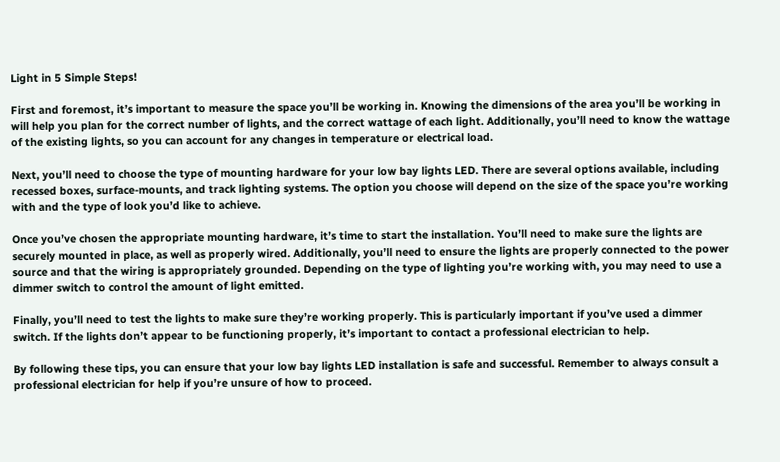Light in 5 Simple Steps!

First and foremost, it’s important to measure the space you’ll be working in. Knowing the dimensions of the area you’ll be working in will help you plan for the correct number of lights, and the correct wattage of each light. Additionally, you’ll need to know the wattage of the existing lights, so you can account for any changes in temperature or electrical load.

Next, you’ll need to choose the type of mounting hardware for your low bay lights LED. There are several options available, including recessed boxes, surface-mounts, and track lighting systems. The option you choose will depend on the size of the space you’re working with and the type of look you’d like to achieve.

Once you’ve chosen the appropriate mounting hardware, it’s time to start the installation. You’ll need to make sure the lights are securely mounted in place, as well as properly wired. Additionally, you’ll need to ensure the lights are properly connected to the power source and that the wiring is appropriately grounded. Depending on the type of lighting you’re working with, you may need to use a dimmer switch to control the amount of light emitted.

Finally, you’ll need to test the lights to make sure they’re working properly. This is particularly important if you’ve used a dimmer switch. If the lights don’t appear to be functioning properly, it’s important to contact a professional electrician to help.

By following these tips, you can ensure that your low bay lights LED installation is safe and successful. Remember to always consult a professional electrician for help if you’re unsure of how to proceed.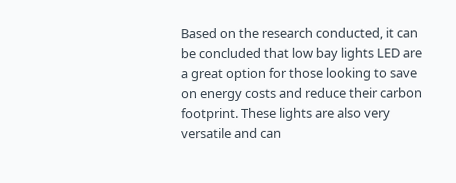Based on the research conducted, it can be concluded that low bay lights LED are a great option for those looking to save on energy costs and reduce their carbon footprint. These lights are also very versatile and can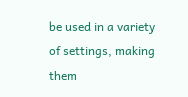be used in a variety of settings, making them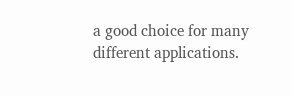a good choice for many different applications.